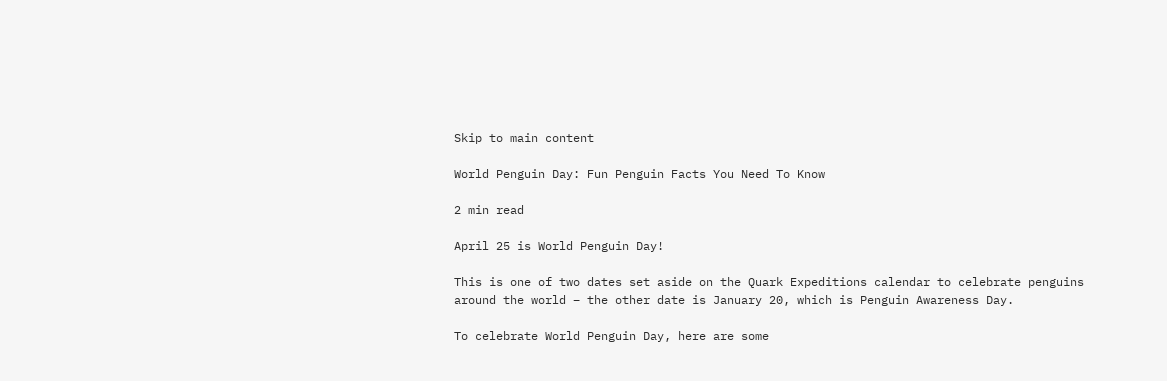Skip to main content

World Penguin Day: Fun Penguin Facts You Need To Know

2 min read

April 25 is World Penguin Day!

This is one of two dates set aside on the Quark Expeditions calendar to celebrate penguins around the world – the other date is January 20, which is Penguin Awareness Day.

To celebrate World Penguin Day, here are some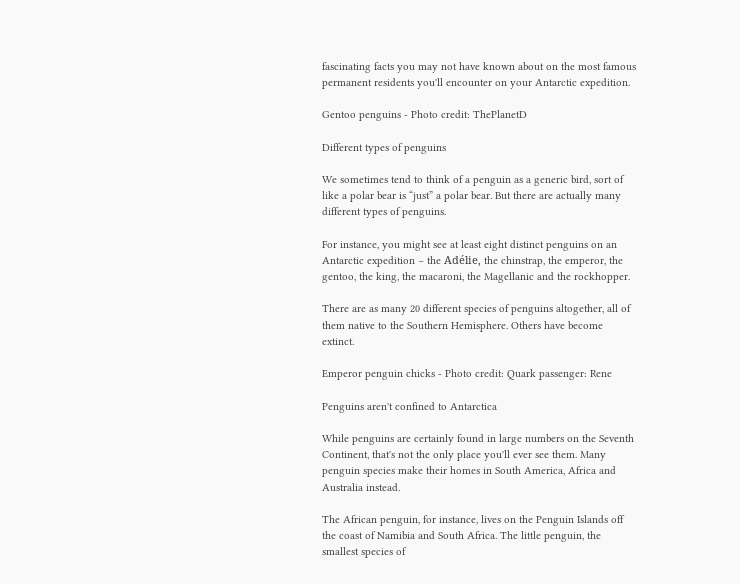fascinating facts you may not have known about on the most famous permanent residents you'll encounter on your Antarctic expedition.

Gentoo penguins - Photo credit: ThePlanetD

Different types of penguins

We sometimes tend to think of a penguin as a generic bird, sort of like a polar bear is “just” a polar bear. But there are actually many different types of penguins.

For instance, you might see at least eight distinct penguins on an Antarctic expedition – the Adélie, the chinstrap, the emperor, the gentoo, the king, the macaroni, the Magellanic and the rockhopper.

There are as many 20 different species of penguins altogether, all of them native to the Southern Hemisphere. Others have become extinct.

Emperor penguin chicks - Photo credit: Quark passenger: Rene

Penguins aren't confined to Antarctica

While penguins are certainly found in large numbers on the Seventh Continent, that's not the only place you'll ever see them. Many penguin species make their homes in South America, Africa and Australia instead.

The African penguin, for instance, lives on the Penguin Islands off the coast of Namibia and South Africa. The little penguin, the smallest species of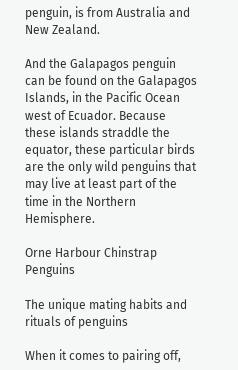penguin, is from Australia and New Zealand.

And the Galapagos penguin can be found on the Galapagos Islands, in the Pacific Ocean west of Ecuador. Because these islands straddle the equator, these particular birds are the only wild penguins that may live at least part of the time in the Northern Hemisphere.

Orne Harbour Chinstrap Penguins

The unique mating habits and rituals of penguins

When it comes to pairing off,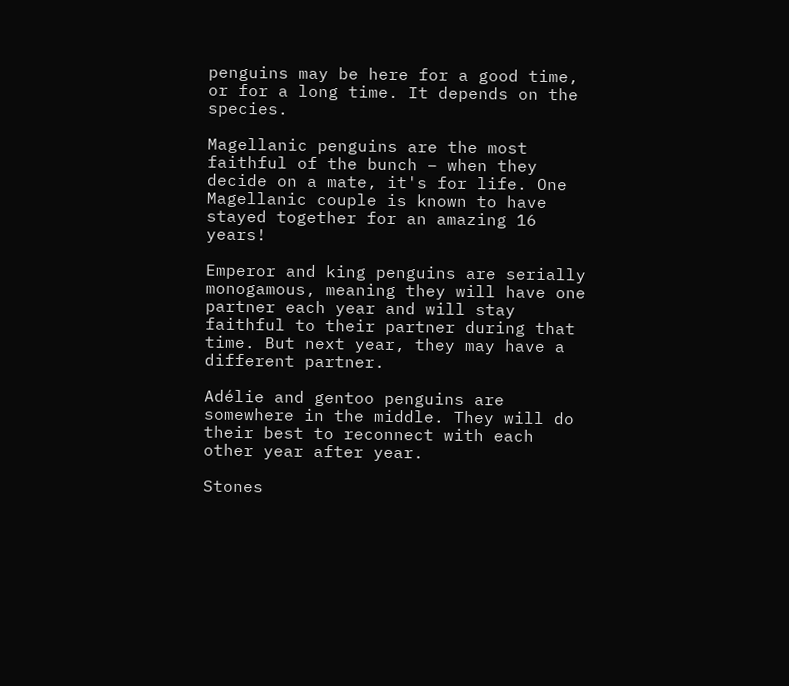penguins may be here for a good time, or for a long time. It depends on the species.

Magellanic penguins are the most faithful of the bunch – when they decide on a mate, it's for life. One Magellanic couple is known to have stayed together for an amazing 16 years!

Emperor and king penguins are serially monogamous, meaning they will have one partner each year and will stay faithful to their partner during that time. But next year, they may have a different partner.

Adélie and gentoo penguins are somewhere in the middle. They will do their best to reconnect with each other year after year.

Stones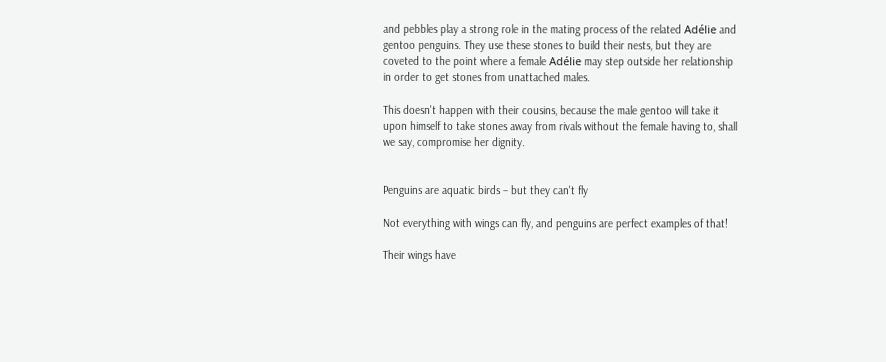and pebbles play a strong role in the mating process of the related Adélie and gentoo penguins. They use these stones to build their nests, but they are coveted to the point where a female Adélie may step outside her relationship in order to get stones from unattached males.

This doesn't happen with their cousins, because the male gentoo will take it upon himself to take stones away from rivals without the female having to, shall we say, compromise her dignity.


Penguins are aquatic birds – but they can't fly

Not everything with wings can fly, and penguins are perfect examples of that!

Their wings have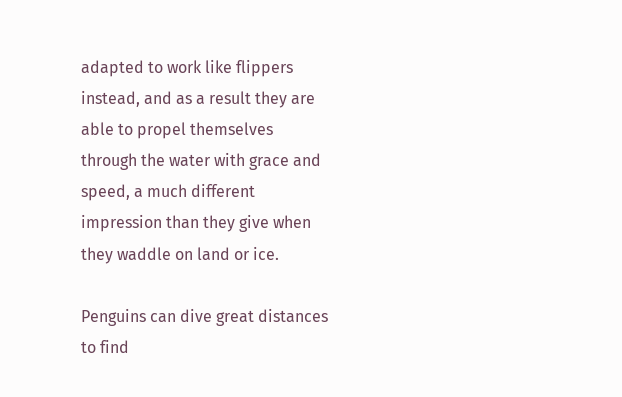adapted to work like flippers instead, and as a result they are able to propel themselves through the water with grace and speed, a much different impression than they give when they waddle on land or ice.

Penguins can dive great distances to find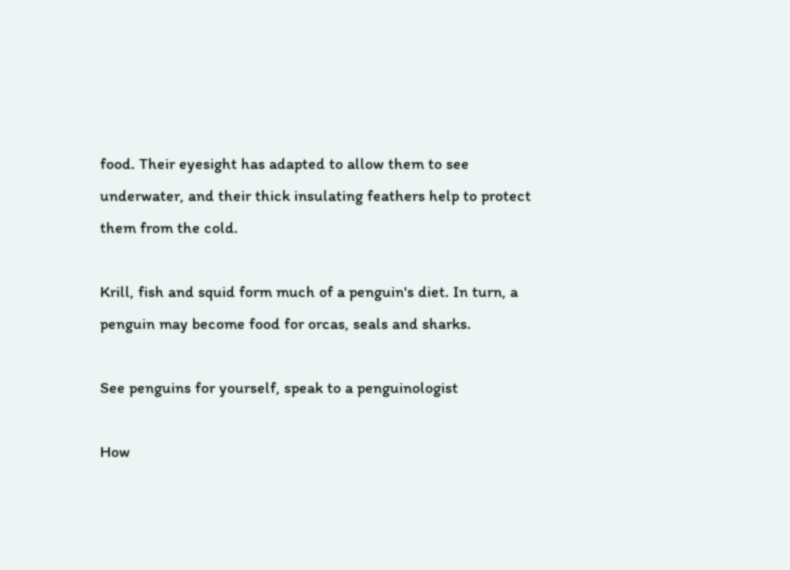food. Their eyesight has adapted to allow them to see underwater, and their thick insulating feathers help to protect them from the cold.

Krill, fish and squid form much of a penguin's diet. In turn, a penguin may become food for orcas, seals and sharks.

See penguins for yourself, speak to a penguinologist

How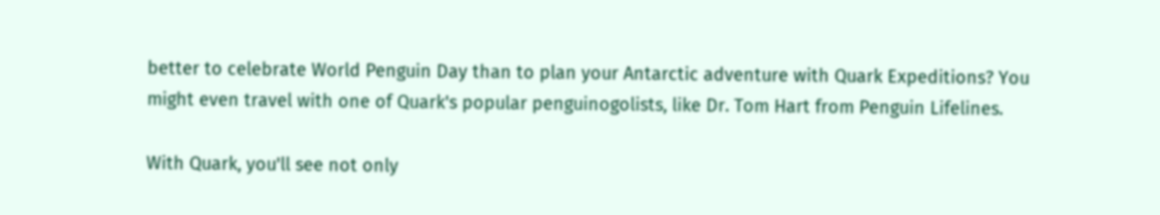better to celebrate World Penguin Day than to plan your Antarctic adventure with Quark Expeditions? You might even travel with one of Quark's popular penguinogolists, like Dr. Tom Hart from Penguin Lifelines.

With Quark, you'll see not only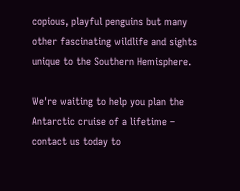copious, playful penguins but many other fascinating wildlife and sights unique to the Southern Hemisphere.

We're waiting to help you plan the Antarctic cruise of a lifetime – contact us today to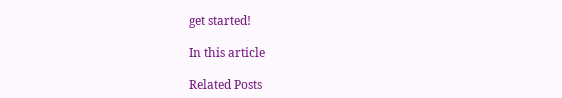get started!

In this article

Related Posts